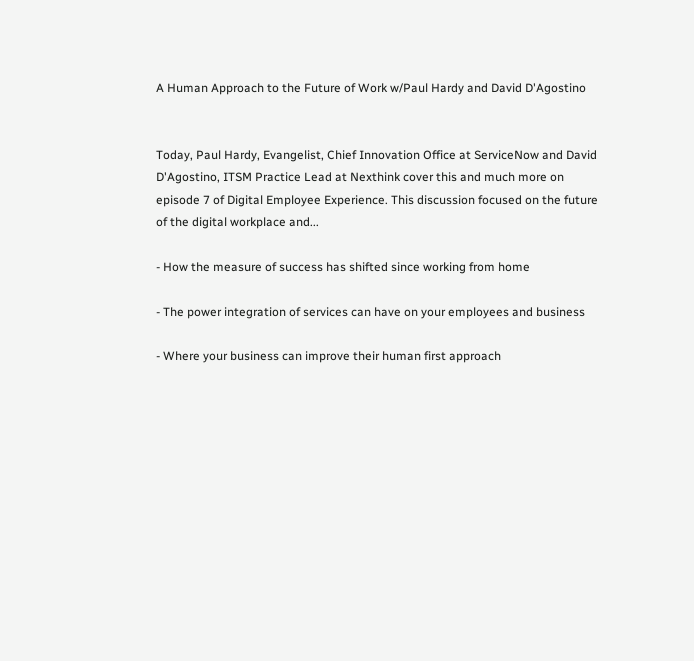A Human Approach to the Future of Work w/Paul Hardy and David D'Agostino


Today, Paul Hardy, Evangelist, Chief Innovation Office at ServiceNow and David D'Agostino, ITSM Practice Lead at Nexthink cover this and much more on episode 7 of Digital Employee Experience. This discussion focused on the future of the digital workplace and...

- How the measure of success has shifted since working from home

- The power integration of services can have on your employees and business

- Where your business can improve their human first approach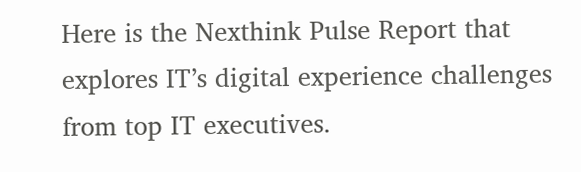Here is the Nexthink Pulse Report that explores IT’s digital experience challenges from top IT executives.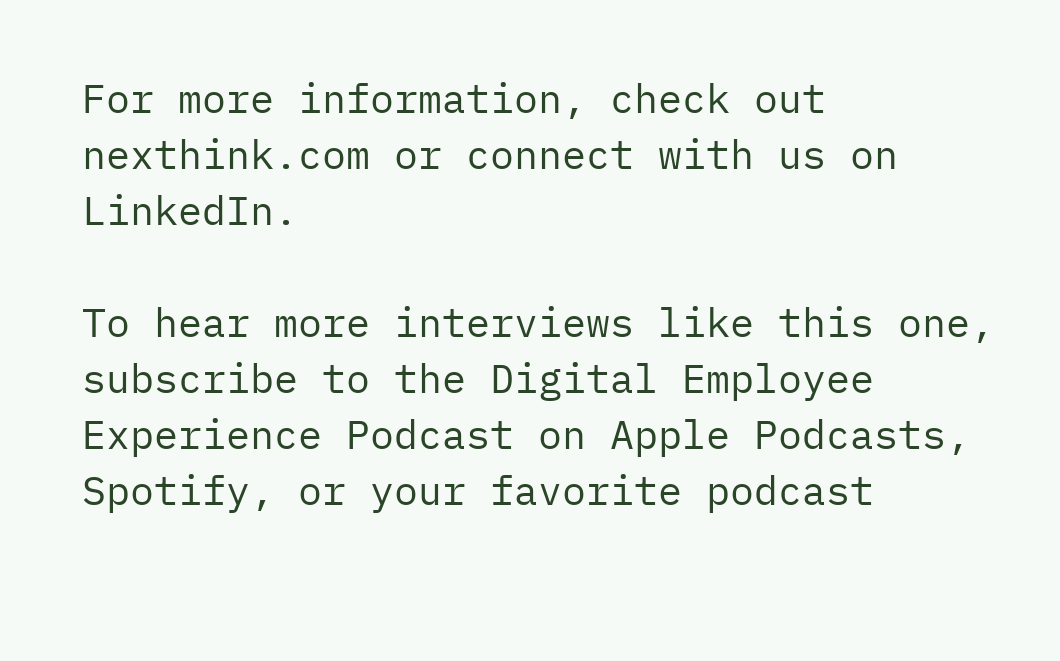For more information, check out nexthink.com or connect with us on LinkedIn.

To hear more interviews like this one, subscribe to the Digital Employee Experience Podcast on Apple Podcasts, Spotify, or your favorite podcast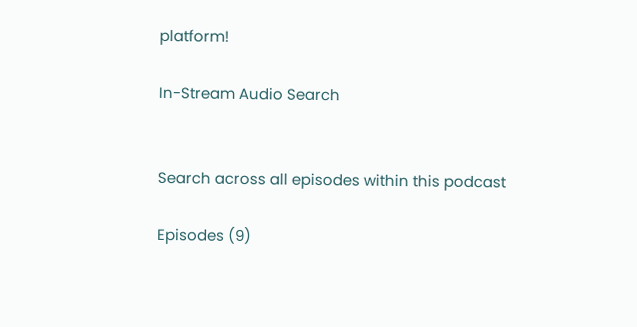platform!

In-Stream Audio Search


Search across all episodes within this podcast

Episodes (9)